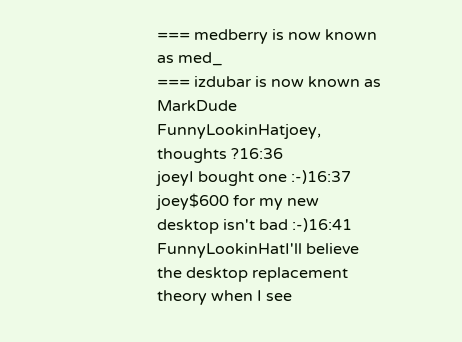=== medberry is now known as med_
=== izdubar is now known as MarkDude
FunnyLookinHatjoey, thoughts ?16:36
joeyI bought one :-)16:37
joey$600 for my new desktop isn't bad :-)16:41
FunnyLookinHatI'll believe the desktop replacement theory when I see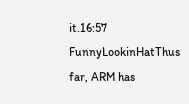it.16:57
FunnyLookinHatThus far, ARM has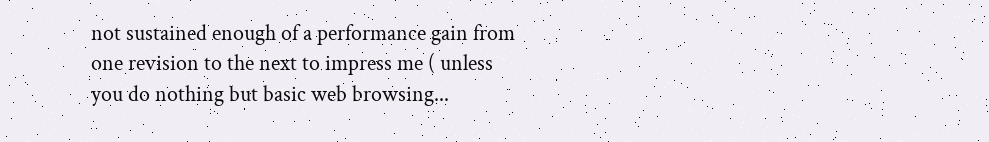not sustained enough of a performance gain from one revision to the next to impress me ( unless you do nothing but basic web browsing...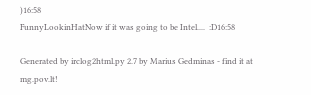)16:58
FunnyLookinHatNow if it was going to be Intel....  :D16:58

Generated by irclog2html.py 2.7 by Marius Gedminas - find it at mg.pov.lt!